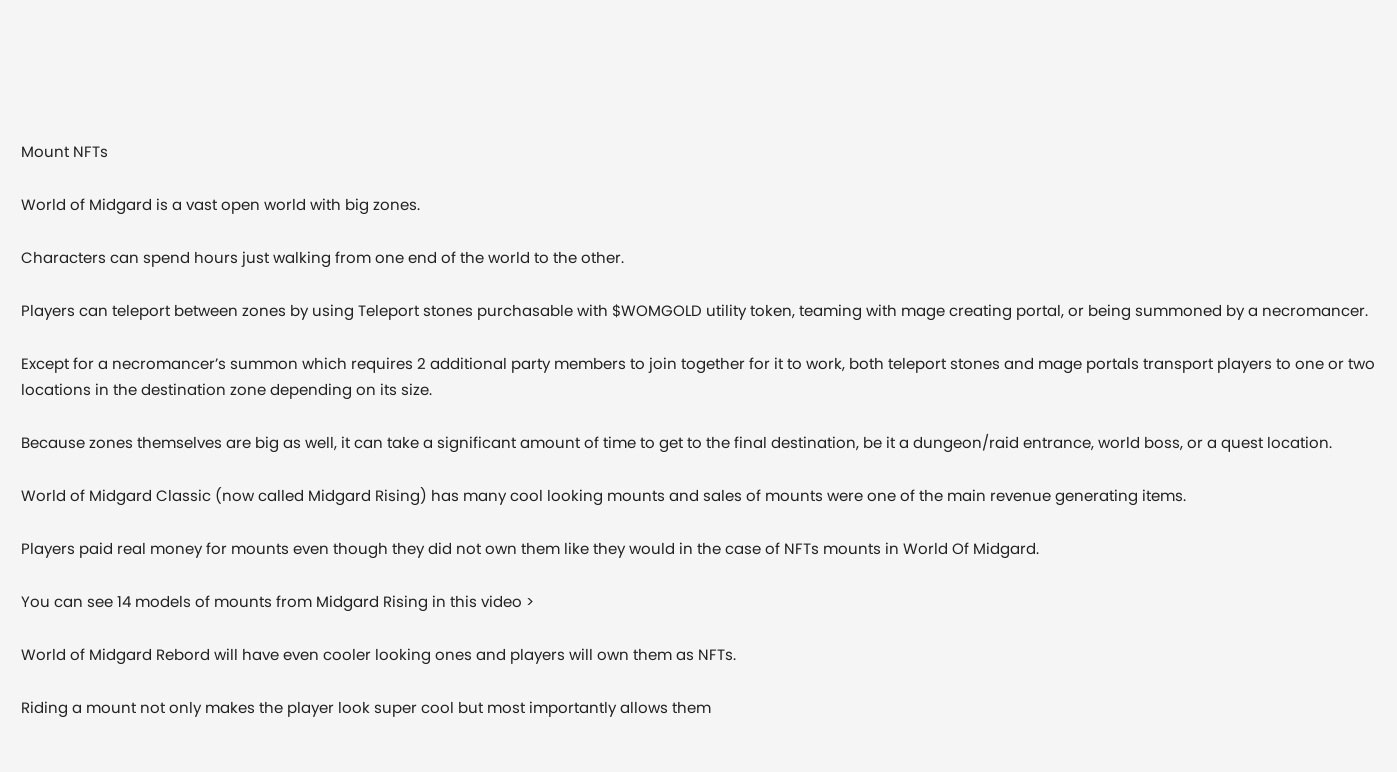Mount NFTs

World of Midgard is a vast open world with big zones.

Characters can spend hours just walking from one end of the world to the other.

Players can teleport between zones by using Teleport stones purchasable with $WOMGOLD utility token, teaming with mage creating portal, or being summoned by a necromancer.

Except for a necromancer’s summon which requires 2 additional party members to join together for it to work, both teleport stones and mage portals transport players to one or two locations in the destination zone depending on its size.

Because zones themselves are big as well, it can take a significant amount of time to get to the final destination, be it a dungeon/raid entrance, world boss, or a quest location.

World of Midgard Classic (now called Midgard Rising) has many cool looking mounts and sales of mounts were one of the main revenue generating items.

Players paid real money for mounts even though they did not own them like they would in the case of NFTs mounts in World Of Midgard.

You can see 14 models of mounts from Midgard Rising in this video >

World of Midgard Rebord will have even cooler looking ones and players will own them as NFTs.

Riding a mount not only makes the player look super cool but most importantly allows them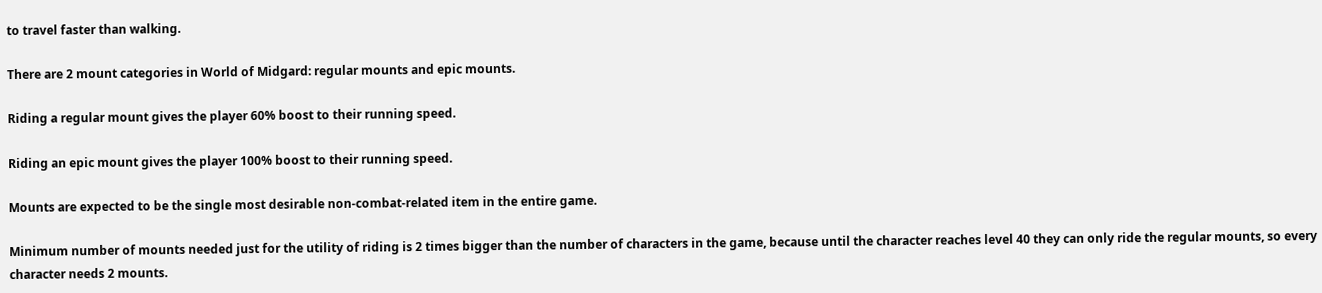to travel faster than walking.

There are 2 mount categories in World of Midgard: regular mounts and epic mounts.

Riding a regular mount gives the player 60% boost to their running speed.

Riding an epic mount gives the player 100% boost to their running speed.

Mounts are expected to be the single most desirable non-combat-related item in the entire game.

Minimum number of mounts needed just for the utility of riding is 2 times bigger than the number of characters in the game, because until the character reaches level 40 they can only ride the regular mounts, so every character needs 2 mounts.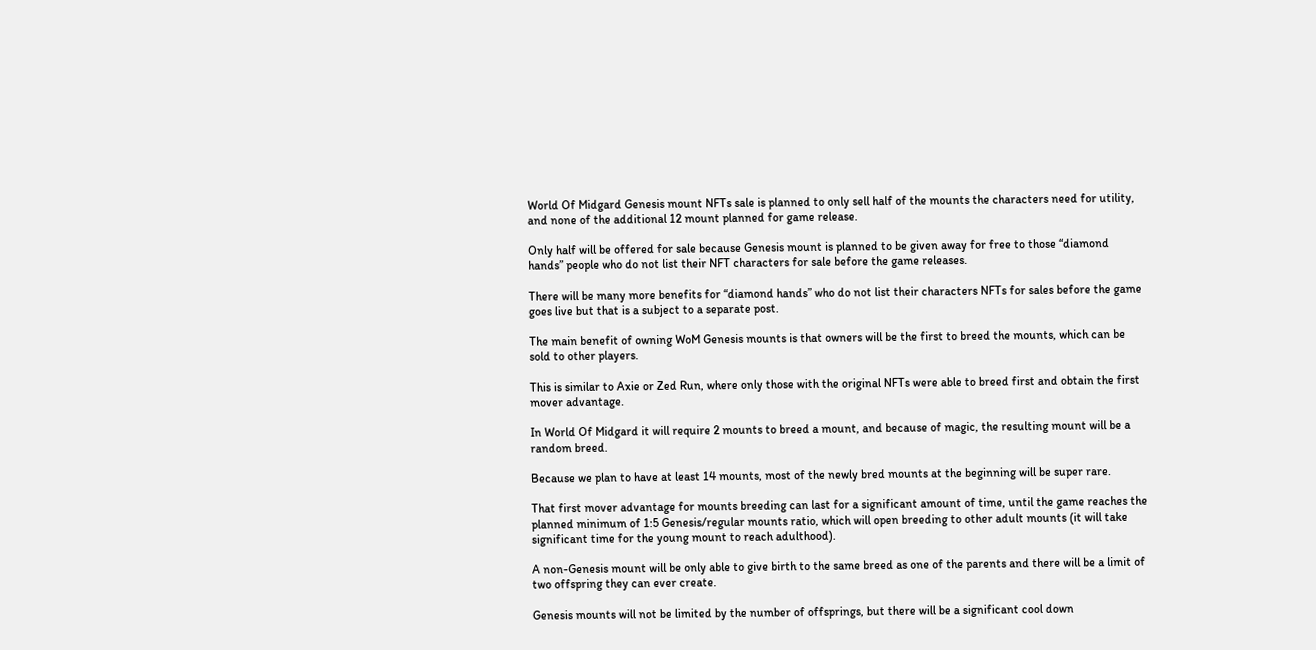World Of Midgard Genesis mount NFTs sale is planned to only sell half of the mounts the characters need for utility, and none of the additional 12 mount planned for game release.

Only half will be offered for sale because Genesis mount is planned to be given away for free to those “diamond hands” people who do not list their NFT characters for sale before the game releases.

There will be many more benefits for “diamond hands” who do not list their characters NFTs for sales before the game goes live but that is a subject to a separate post.

The main benefit of owning WoM Genesis mounts is that owners will be the first to breed the mounts, which can be sold to other players.

This is similar to Axie or Zed Run, where only those with the original NFTs were able to breed first and obtain the first mover advantage.

In World Of Midgard it will require 2 mounts to breed a mount, and because of magic, the resulting mount will be a random breed.

Because we plan to have at least 14 mounts, most of the newly bred mounts at the beginning will be super rare.

That first mover advantage for mounts breeding can last for a significant amount of time, until the game reaches the planned minimum of 1:5 Genesis/regular mounts ratio, which will open breeding to other adult mounts (it will take significant time for the young mount to reach adulthood).

A non-Genesis mount will be only able to give birth to the same breed as one of the parents and there will be a limit of two offspring they can ever create.

Genesis mounts will not be limited by the number of offsprings, but there will be a significant cool down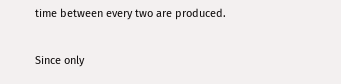time between every two are produced.

Since only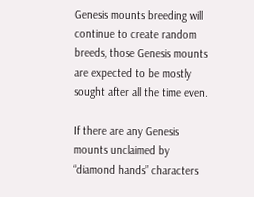Genesis mounts breeding will continue to create random breeds, those Genesis mounts are expected to be mostly sought after all the time even.

If there are any Genesis mounts unclaimed by “diamond hands” characters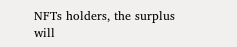NFTs holders, the surplus will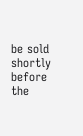be sold shortly before the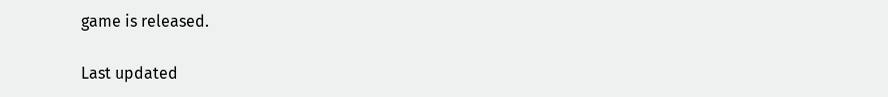game is released.

Last updated